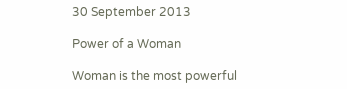30 September 2013

Power of a Woman

Woman is the most powerful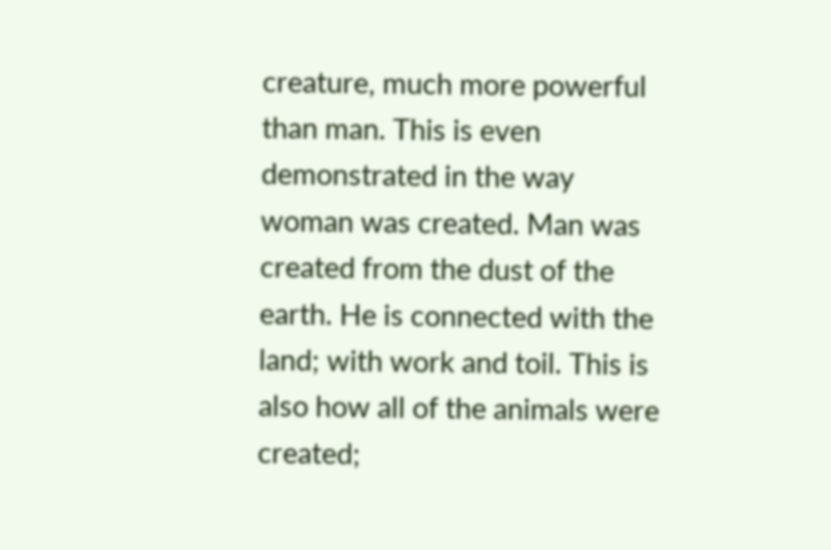creature, much more powerful than man. This is even demonstrated in the way woman was created. Man was created from the dust of the earth. He is connected with the land; with work and toil. This is also how all of the animals were created;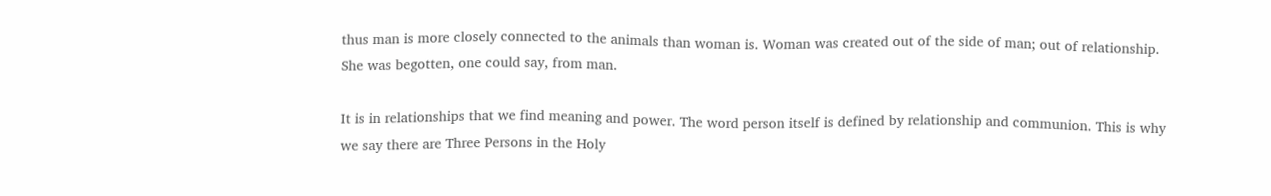thus man is more closely connected to the animals than woman is. Woman was created out of the side of man; out of relationship. She was begotten, one could say, from man.

It is in relationships that we find meaning and power. The word person itself is defined by relationship and communion. This is why we say there are Three Persons in the Holy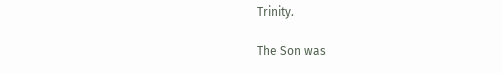Trinity.

The Son was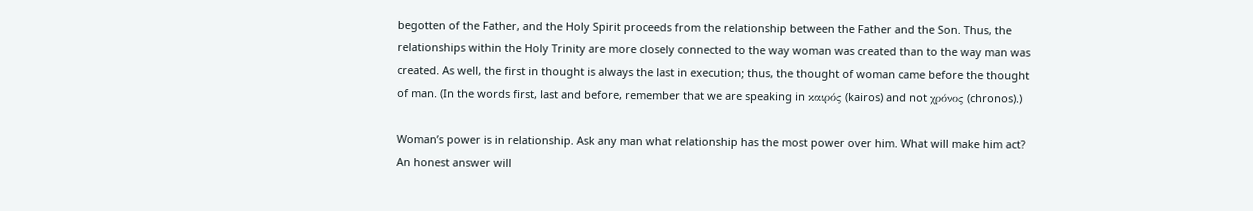begotten of the Father, and the Holy Spirit proceeds from the relationship between the Father and the Son. Thus, the relationships within the Holy Trinity are more closely connected to the way woman was created than to the way man was created. As well, the first in thought is always the last in execution; thus, the thought of woman came before the thought of man. (In the words first, last and before, remember that we are speaking in καιρός (kairos) and not χρόνος (chronos).)

Woman’s power is in relationship. Ask any man what relationship has the most power over him. What will make him act? An honest answer will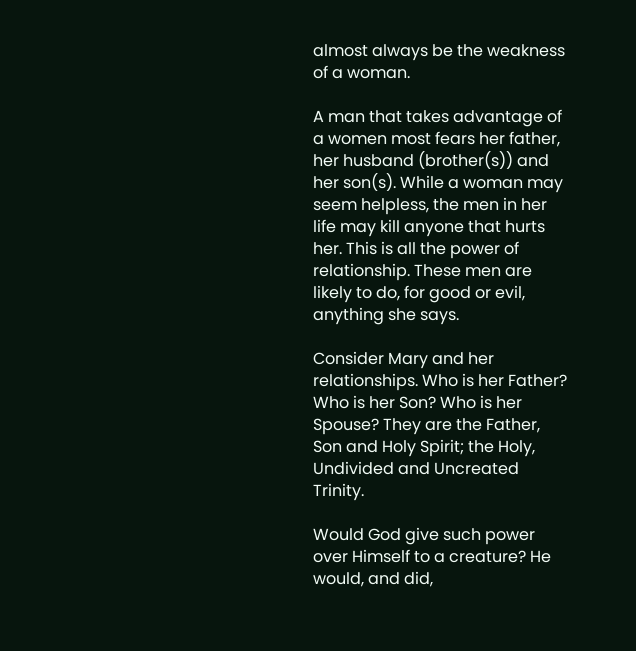almost always be the weakness of a woman.

A man that takes advantage of a women most fears her father, her husband (brother(s)) and her son(s). While a woman may seem helpless, the men in her life may kill anyone that hurts her. This is all the power of relationship. These men are likely to do, for good or evil, anything she says.

Consider Mary and her relationships. Who is her Father? Who is her Son? Who is her Spouse? They are the Father, Son and Holy Spirit; the Holy, Undivided and Uncreated Trinity.

Would God give such power over Himself to a creature? He would, and did,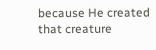because He created that creature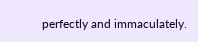perfectly and immaculately.